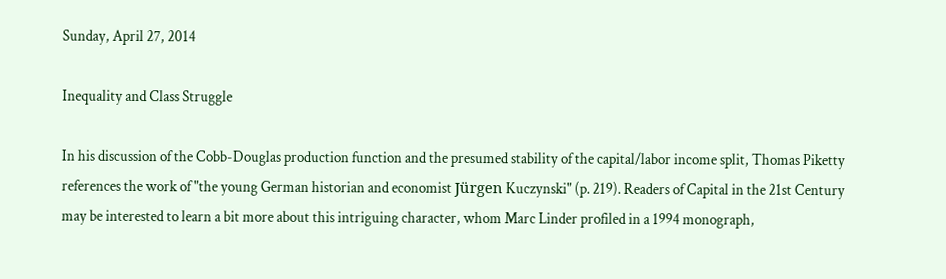Sunday, April 27, 2014

Inequality and Class Struggle

In his discussion of the Cobb-Douglas production function and the presumed stability of the capital/labor income split, Thomas Piketty references the work of "the young German historian and economist Jürgen Kuczynski" (p. 219). Readers of Capital in the 21st Century may be interested to learn a bit more about this intriguing character, whom Marc Linder profiled in a 1994 monograph,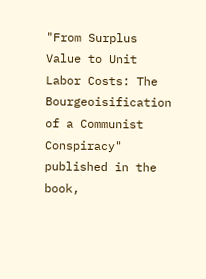"From Surplus Value to Unit Labor Costs: The Bourgeoisification of a Communist Conspiracy" published in the book,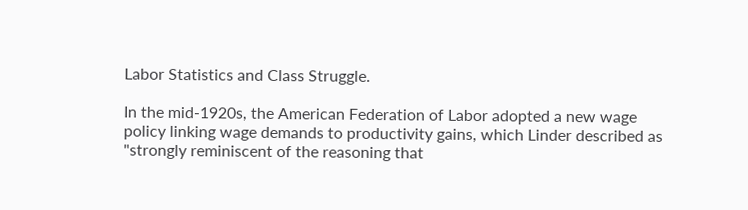Labor Statistics and Class Struggle.

In the mid-1920s, the American Federation of Labor adopted a new wage policy linking wage demands to productivity gains, which Linder described as "strongly reminiscent of the reasoning that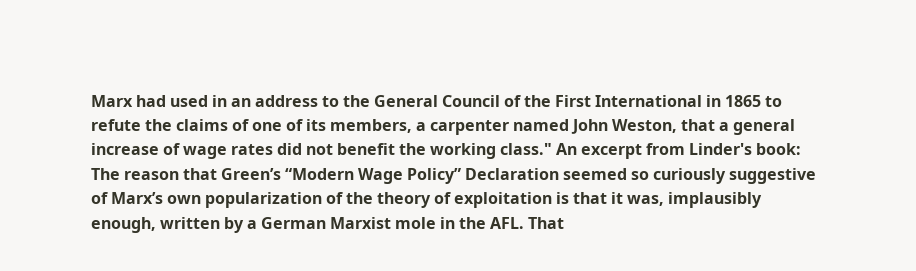Marx had used in an address to the General Council of the First International in 1865 to refute the claims of one of its members, a carpenter named John Weston, that a general increase of wage rates did not benefit the working class." An excerpt from Linder's book:
The reason that Green’s “Modern Wage Policy” Declaration seemed so curiously suggestive of Marx’s own popularization of the theory of exploitation is that it was, implausibly enough, written by a German Marxist mole in the AFL. That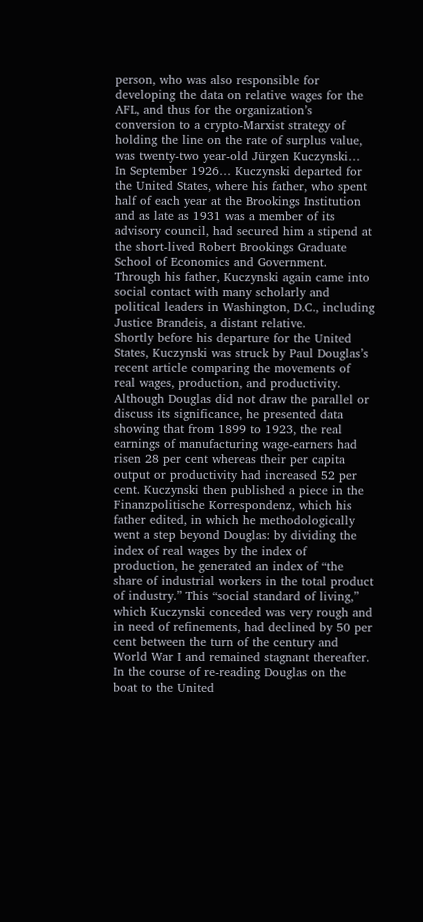person, who was also responsible for developing the data on relative wages for the AFL, and thus for the organization’s conversion to a crypto-Marxist strategy of holding the line on the rate of surplus value, was twenty-two year-old Jürgen Kuczynski…
In September 1926… Kuczynski departed for the United States, where his father, who spent half of each year at the Brookings Institution and as late as 1931 was a member of its advisory council, had secured him a stipend at the short-lived Robert Brookings Graduate School of Economics and Government. Through his father, Kuczynski again came into social contact with many scholarly and political leaders in Washington, D.C., including Justice Brandeis, a distant relative.
Shortly before his departure for the United States, Kuczynski was struck by Paul Douglas’s recent article comparing the movements of real wages, production, and productivity. Although Douglas did not draw the parallel or discuss its significance, he presented data showing that from 1899 to 1923, the real earnings of manufacturing wage-earners had risen 28 per cent whereas their per capita output or productivity had increased 52 per cent. Kuczynski then published a piece in the Finanzpolitische Korrespondenz, which his father edited, in which he methodologically went a step beyond Douglas: by dividing the index of real wages by the index of production, he generated an index of “the share of industrial workers in the total product of industry.” This “social standard of living,” which Kuczynski conceded was very rough and in need of refinements, had declined by 50 per cent between the turn of the century and World War I and remained stagnant thereafter.
In the course of re-reading Douglas on the boat to the United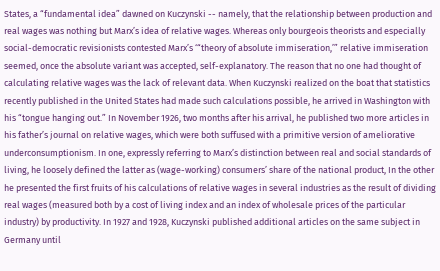States, a “fundamental idea” dawned on Kuczynski -- namely, that the relationship between production and real wages was nothing but Marx’s idea of relative wages. Whereas only bourgeois theorists and especially social-democratic revisionists contested Marx’s ‘“theory of absolute immiseration,’” relative immiseration seemed, once the absolute variant was accepted, self-explanatory. The reason that no one had thought of calculating relative wages was the lack of relevant data. When Kuczynski realized on the boat that statistics recently published in the United States had made such calculations possible, he arrived in Washington with his “tongue hanging out.” In November 1926, two months after his arrival, he published two more articles in his father’s journal on relative wages, which were both suffused with a primitive version of ameliorative underconsumptionism. In one, expressly referring to Marx’s distinction between real and social standards of living, he loosely defined the latter as (wage-working) consumers’ share of the national product, In the other he presented the first fruits of his calculations of relative wages in several industries as the result of dividing real wages (measured both by a cost of living index and an index of wholesale prices of the particular industry) by productivity. In 1927 and 1928, Kuczynski published additional articles on the same subject in Germany until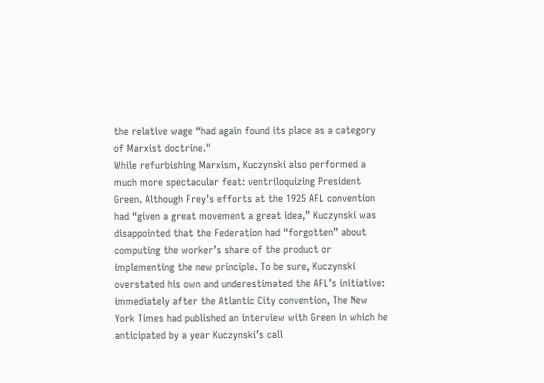the relative wage “had again found its place as a category of Marxist doctrine."
While refurbishing Marxism, Kuczynski also performed a much more spectacular feat: ventriloquizing President Green. Although Frey’s efforts at the 1925 AFL convention had “given a great movement a great idea,” Kuczynski was disappointed that the Federation had “forgotten” about computing the worker’s share of the product or implementing the new principle. To be sure, Kuczynski overstated his own and underestimated the AFL’s initiative: immediately after the Atlantic City convention, The New York Times had published an interview with Green in which he anticipated by a year Kuczynski’s call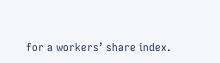for a workers’ share index.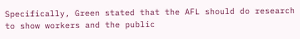Specifically, Green stated that the AFL should do research to show workers and the public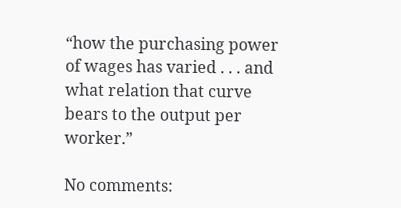“how the purchasing power of wages has varied . . . and what relation that curve bears to the output per worker.”

No comments: